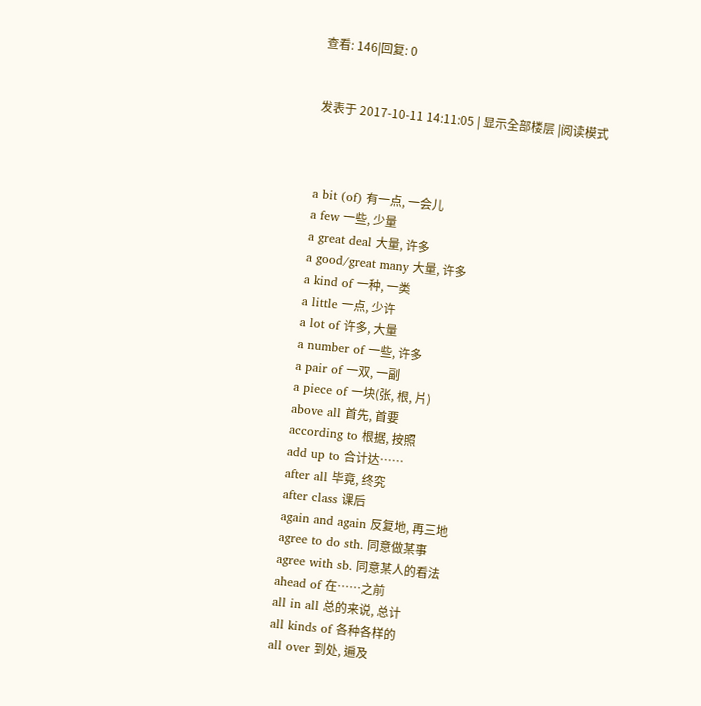查看: 146|回复: 0


发表于 2017-10-11 14:11:05 | 显示全部楼层 |阅读模式



a bit (of) 有一点, 一会儿
a few 一些, 少量
a great deal 大量, 许多
a good/great many 大量, 许多
a kind of 一种, 一类
a little 一点, 少许
a lot of 许多, 大量
a number of 一些, 许多
a pair of 一双, 一副
a piece of 一块(张, 根, 片)
above all 首先, 首要
according to 根据, 按照
add up to 合计达……
after all 毕竟, 终究
after class 课后
again and again 反复地, 再三地
agree to do sth. 同意做某事
agree with sb. 同意某人的看法
ahead of 在……之前
all in all 总的来说, 总计
all kinds of 各种各样的
all over 到处, 遍及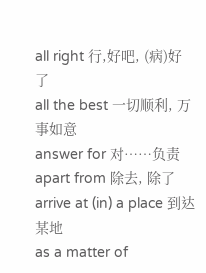all right 行,好吧, (病)好了
all the best 一切顺利, 万事如意
answer for 对……负责
apart from 除去, 除了
arrive at (in) a place 到达某地
as a matter of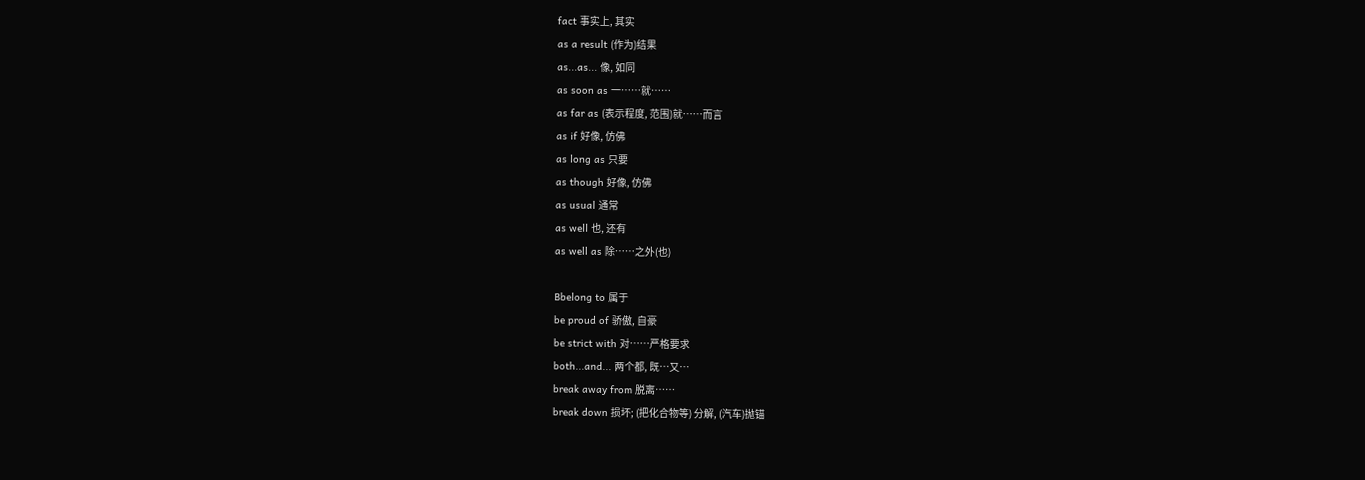fact 事实上, 其实
as a result (作为)结果
as...as... 像, 如同
as soon as 一……就……
as far as (表示程度, 范围)就……而言
as if 好像, 仿佛
as long as 只要
as though 好像, 仿佛
as usual 通常
as well 也, 还有
as well as 除……之外(也)

Bbelong to 属于
be proud of 骄傲, 自豪
be strict with 对……严格要求
both...and... 两个都, 既…又…
break away from 脱离……
break down 损坏; (把化合物等) 分解, (汽车)抛锚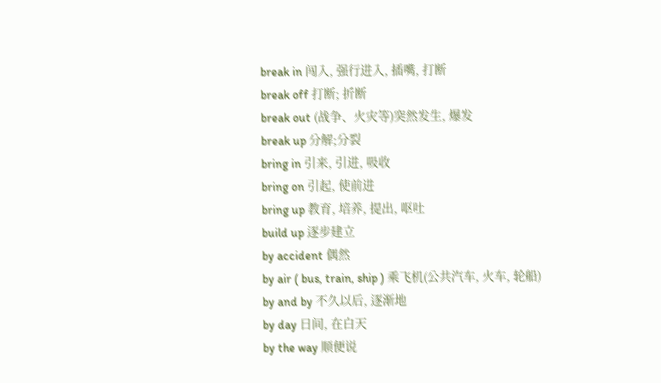break in 闯入, 强行进入, 插嘴, 打断
break off 打断; 折断
break out (战争、火灾等)突然发生, 爆发
break up 分解;分裂
bring in 引来, 引进, 吸收
bring on 引起, 使前进
bring up 教育, 培养, 提出, 呕吐
build up 逐步建立
by accident 偶然
by air ( bus, train, ship ) 乘飞机(公共汽车, 火车, 轮船)
by and by 不久以后, 逐渐地
by day 日间, 在白天
by the way 顺便说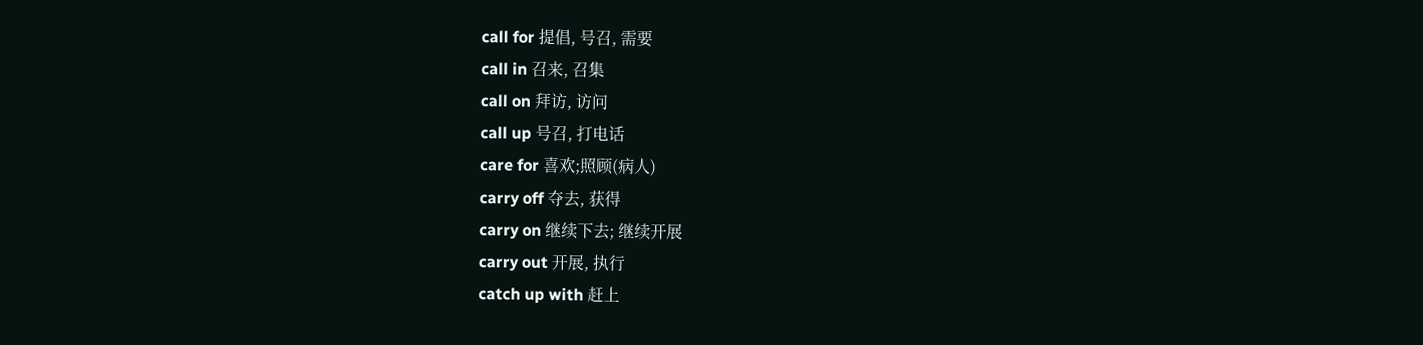call for 提倡, 号召, 需要
call in 召来, 召集
call on 拜访, 访问
call up 号召, 打电话
care for 喜欢;照顾(病人)
carry off 夺去, 获得
carry on 继续下去; 继续开展
carry out 开展, 执行
catch up with 赶上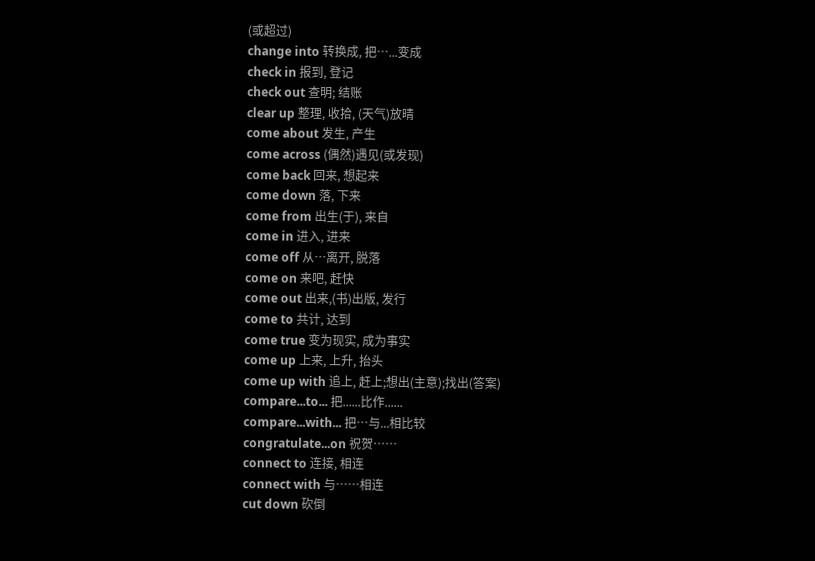(或超过)
change into 转换成, 把…...变成
check in 报到, 登记
check out 查明; 结账
clear up 整理, 收拾, (天气)放晴
come about 发生, 产生
come across (偶然)遇见(或发现)
come back 回来, 想起来
come down 落, 下来
come from 出生(于), 来自
come in 进入, 进来
come off 从…离开, 脱落
come on 来吧, 赶快
come out 出来,(书)出版, 发行
come to 共计, 达到
come true 变为现实, 成为事实
come up 上来, 上升, 抬头
come up with 追上, 赶上;想出(主意);找出(答案)
compare...to... 把......比作......
compare...with... 把…与...相比较
congratulate...on 祝贺……
connect to 连接, 相连
connect with 与……相连
cut down 砍倒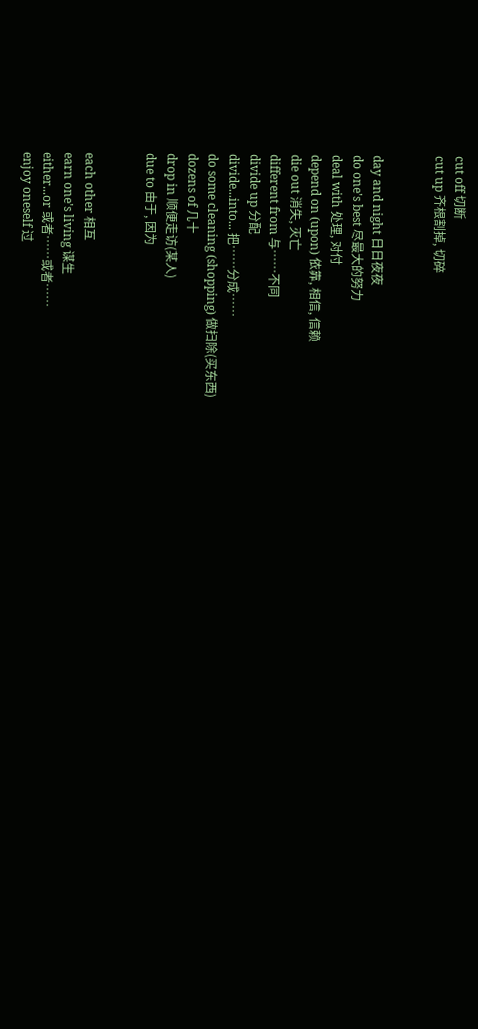cut off 切断
cut up 齐根割掉, 切碎


day and night 日日夜夜
do one's best 尽最大的努力
deal with 处理, 对付
depend on (upon) 依靠, 相信, 信赖
die out 消失, 灭亡
different from 与……不同
divide up 分配
divide...into... 把……分成……
do some cleaning (shopping) 做扫除(买东西)
dozens of 几十
drop in 顺便走访(某人)
due to 由于, 因为


each other 相互
earn one's living 谋生
either...or 或者……或者……
enjoy oneself 过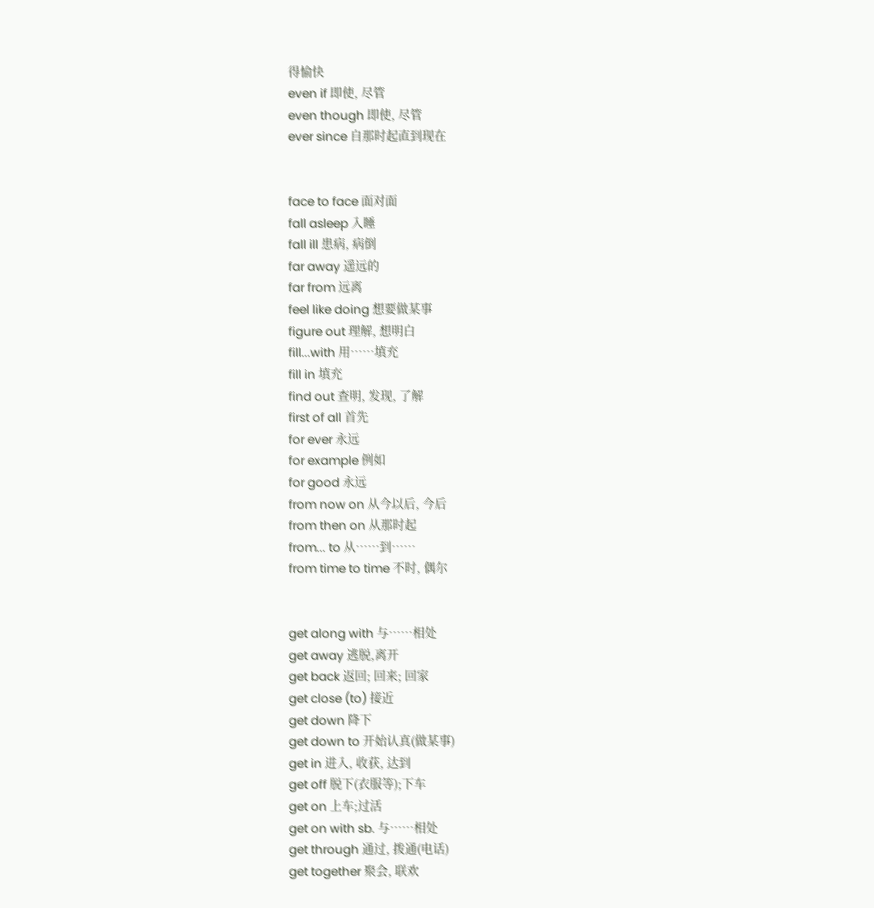得愉快
even if 即使, 尽管
even though 即使, 尽管
ever since 自那时起直到现在


face to face 面对面
fall asleep 入睡
fall ill 患病, 病倒
far away 遥远的
far from 远离
feel like doing 想要做某事
figure out 理解, 想明白
fill...with 用……填充
fill in 填充
find out 查明, 发现, 了解
first of all 首先
for ever 永远
for example 例如
for good 永远
from now on 从今以后, 今后
from then on 从那时起
from... to 从……到……
from time to time 不时, 偶尔


get along with 与……相处
get away 逃脱,离开
get back 返回; 回来; 回家
get close (to) 接近
get down 降下
get down to 开始认真(做某事)
get in 进入, 收获, 达到
get off 脱下(衣服等);下车
get on 上车;过活
get on with sb. 与……相处
get through 通过, 拨通(电话)
get together 聚会, 联欢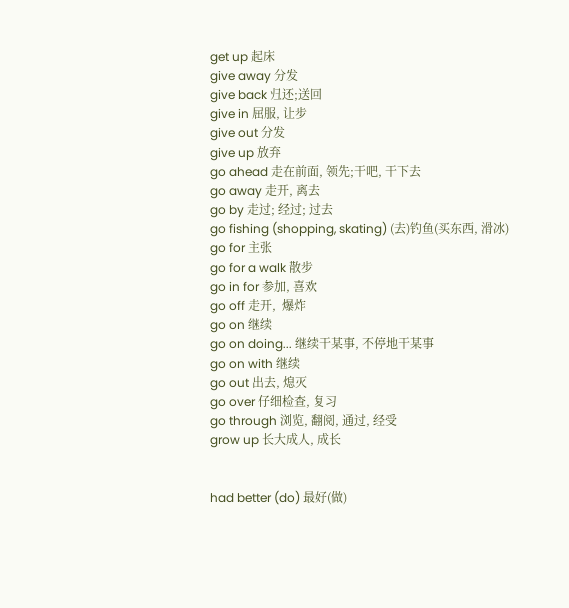get up 起床
give away 分发
give back 归还;送回
give in 屈服, 让步
give out 分发
give up 放弃
go ahead 走在前面, 领先;干吧, 干下去
go away 走开, 离去
go by 走过; 经过; 过去
go fishing (shopping, skating) (去)钓鱼(买东西, 滑冰)
go for 主张
go for a walk 散步
go in for 参加, 喜欢
go off 走开,  爆炸
go on 继续
go on doing... 继续干某事, 不停地干某事
go on with 继续
go out 出去, 熄灭
go over 仔细检查, 复习
go through 浏览, 翻阅, 通过, 经受
grow up 长大成人, 成长


had better (do) 最好(做)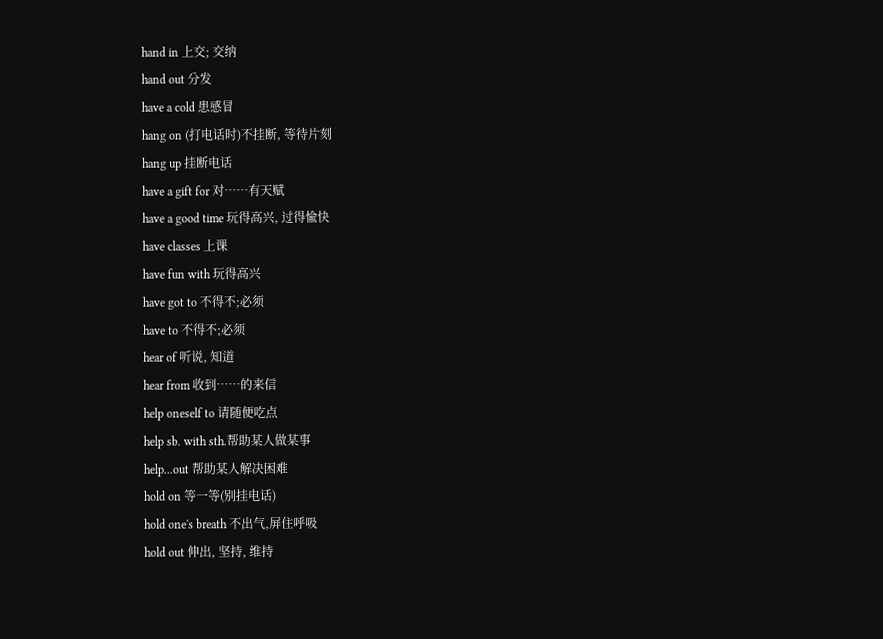hand in 上交; 交纳
hand out 分发
have a cold 患感冒
hang on (打电话时)不挂断, 等待片刻
hang up 挂断电话
have a gift for 对……有天赋
have a good time 玩得高兴, 过得愉快
have classes 上课
have fun with 玩得高兴
have got to 不得不;必须
have to 不得不;必须
hear of 听说, 知道
hear from 收到……的来信
help oneself to 请随便吃点
help sb. with sth.帮助某人做某事
help...out 帮助某人解决困难
hold on 等一等(别挂电话)
hold one's breath 不出气,屏住呼吸
hold out 伸出, 坚持, 维持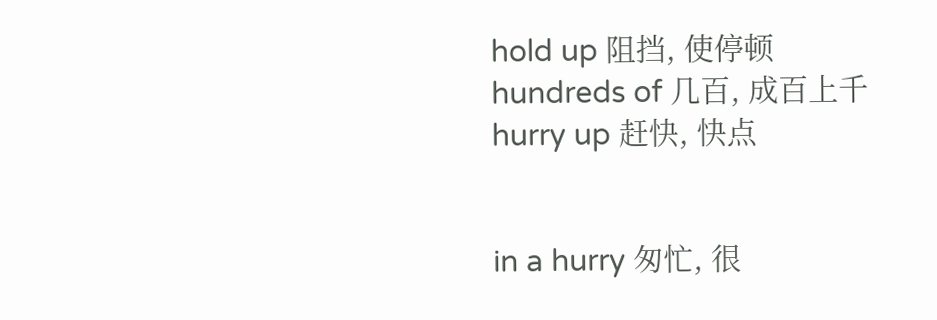hold up 阻挡, 使停顿
hundreds of 几百, 成百上千
hurry up 赶快, 快点


in a hurry 匆忙, 很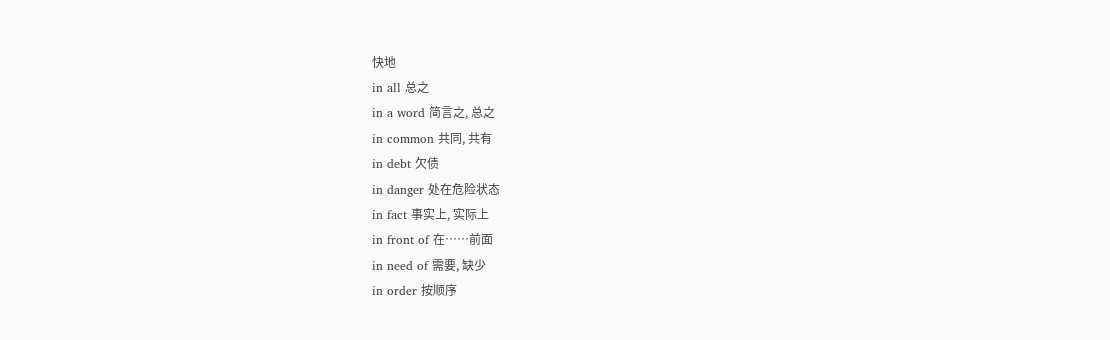快地
in all 总之
in a word 简言之, 总之
in common 共同, 共有
in debt 欠债
in danger 处在危险状态
in fact 事实上, 实际上
in front of 在……前面
in need of 需要, 缺少
in order 按顺序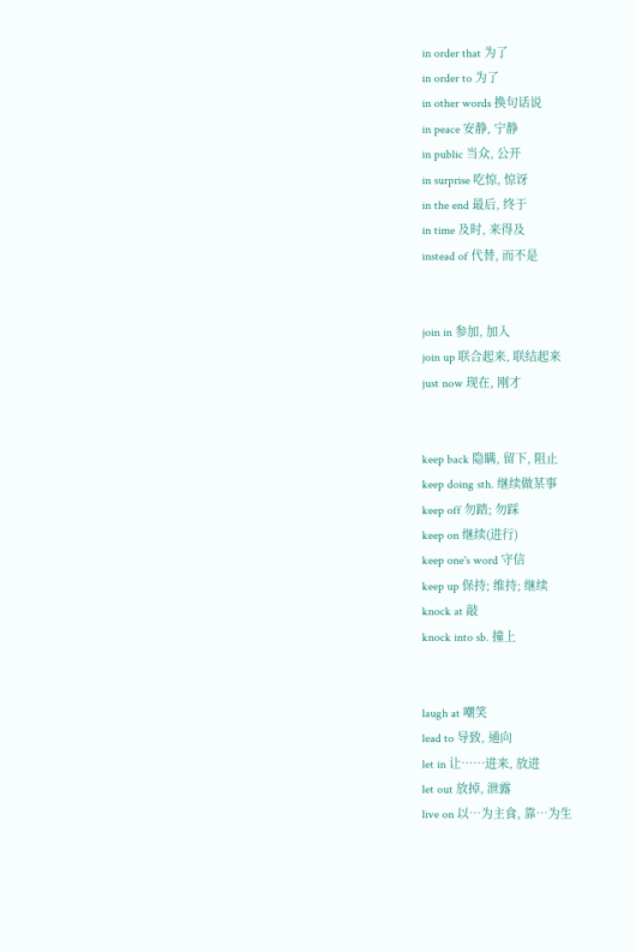in order that 为了
in order to 为了
in other words 换句话说
in peace 安静, 宁静
in public 当众, 公开
in surprise 吃惊, 惊讶
in the end 最后, 终于
in time 及时, 来得及
instead of 代替, 而不是


join in 参加, 加入
join up 联合起来, 联结起来
just now 现在, 刚才


keep back 隐瞒, 留下, 阻止
keep doing sth. 继续做某事
keep off 勿踏; 勿踩
keep on 继续(进行)
keep one's word 守信
keep up 保持; 维持; 继续
knock at 敲
knock into sb. 撞上


laugh at 嘲笑
lead to 导致, 通向
let in 让……进来, 放进
let out 放掉, 泄露
live on 以…为主食, 靠…为生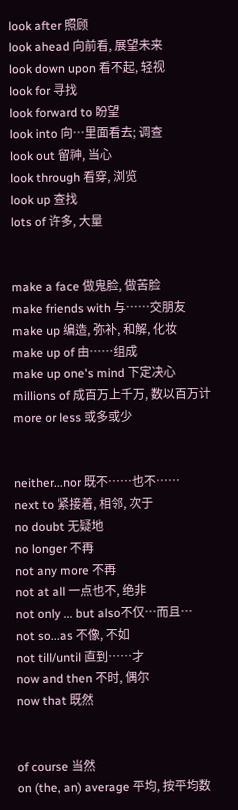look after 照顾
look ahead 向前看, 展望未来
look down upon 看不起, 轻视
look for 寻找
look forward to 盼望
look into 向…里面看去; 调查
look out 留神, 当心
look through 看穿, 浏览
look up 查找
lots of 许多, 大量


make a face 做鬼脸, 做苦脸
make friends with 与……交朋友
make up 编造, 弥补, 和解, 化妆
make up of 由……组成
make up one's mind 下定决心
millions of 成百万上千万, 数以百万计
more or less 或多或少


neither...nor 既不……也不……
next to 紧接着, 相邻, 次于
no doubt 无疑地
no longer 不再
not any more 不再
not at all 一点也不, 绝非
not only ... but also不仅…而且…
not so...as 不像, 不如
not till/until 直到……才
now and then 不时, 偶尔
now that 既然


of course 当然
on (the, an) average 平均, 按平均数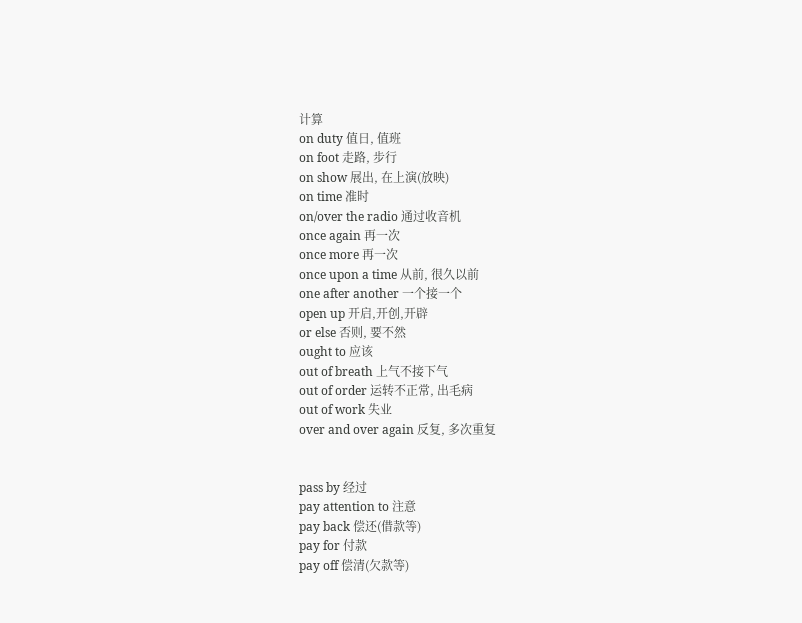计算
on duty 值日, 值班
on foot 走路, 步行
on show 展出, 在上演(放映)
on time 准时
on/over the radio 通过收音机
once again 再一次
once more 再一次
once upon a time 从前, 很久以前
one after another 一个接一个
open up 开启,开创,开辟
or else 否则, 要不然
ought to 应该
out of breath 上气不接下气
out of order 运转不正常, 出毛病
out of work 失业
over and over again 反复, 多次重复


pass by 经过
pay attention to 注意
pay back 偿还(借款等)
pay for 付款
pay off 偿清(欠款等)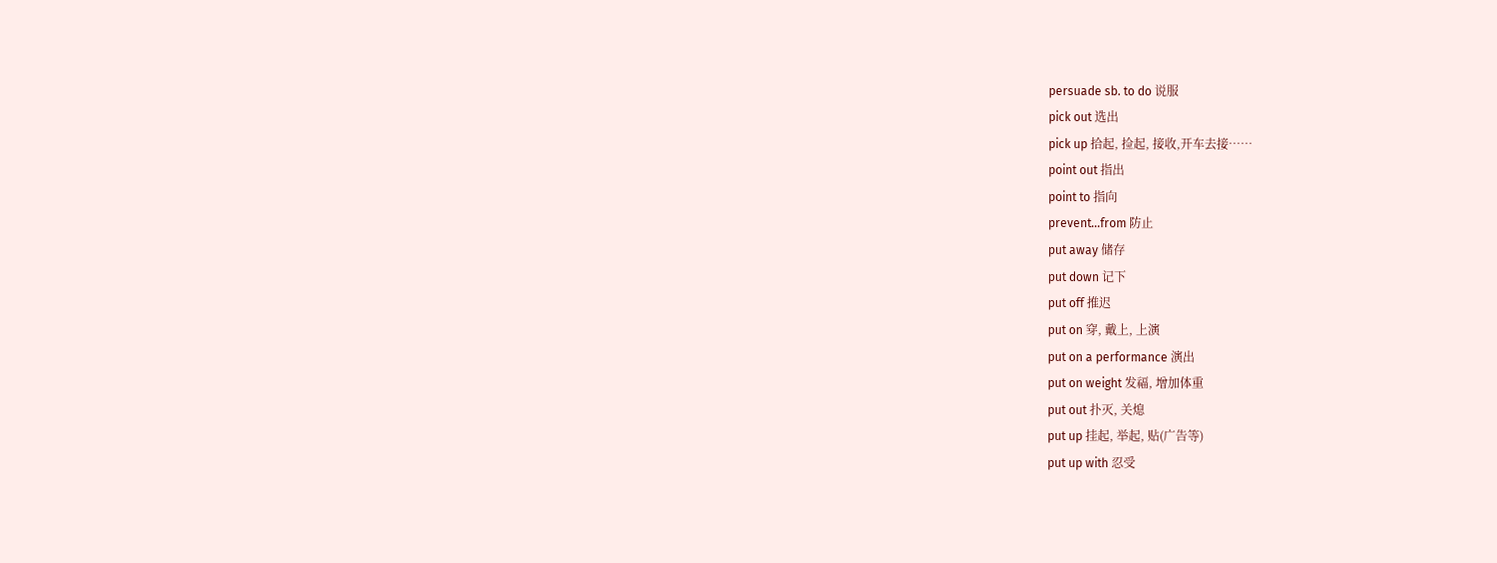persuade sb. to do 说服
pick out 选出
pick up 拾起, 捡起, 接收,开车去接……
point out 指出
point to 指向
prevent...from 防止
put away 储存
put down 记下
put off 推迟
put on 穿, 戴上, 上演
put on a performance 演出
put on weight 发福, 增加体重
put out 扑灭, 关熄
put up 挂起, 举起, 贴(广告等)
put up with 忍受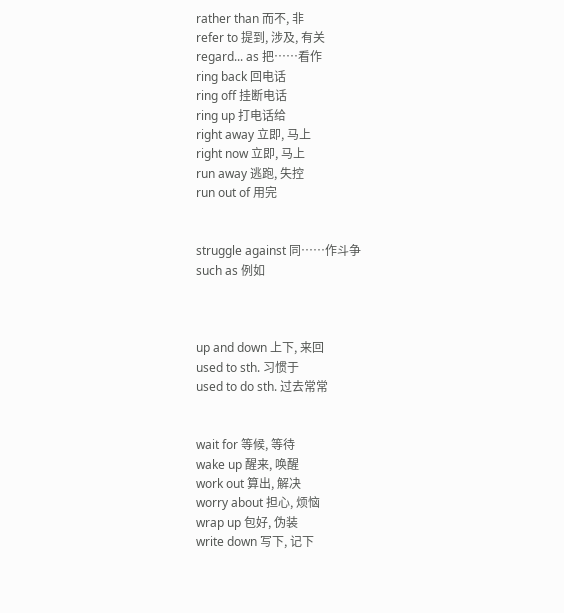rather than 而不, 非
refer to 提到, 涉及, 有关
regard... as 把……看作
ring back 回电话
ring off 挂断电话
ring up 打电话给
right away 立即, 马上
right now 立即, 马上
run away 逃跑, 失控
run out of 用完


struggle against 同……作斗争
such as 例如



up and down 上下, 来回
used to sth. 习惯于
used to do sth. 过去常常


wait for 等候, 等待
wake up 醒来, 唤醒
work out 算出, 解决
worry about 担心, 烦恼
wrap up 包好, 伪装
write down 写下, 记下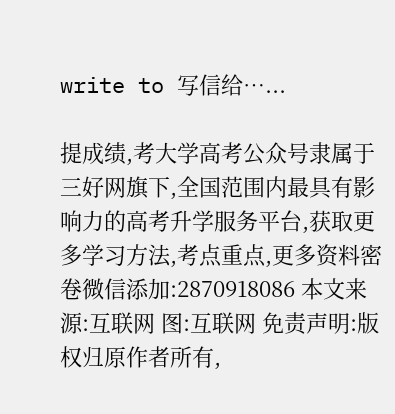write to 写信给…...

提成绩,考大学高考公众号隶属于三好网旗下,全国范围内最具有影响力的高考升学服务平台,获取更多学习方法,考点重点,更多资料密卷微信添加:2870918086 本文来源:互联网 图:互联网 免责声明:版权归原作者所有,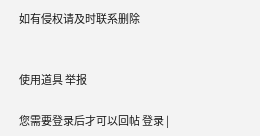如有侵权请及时联系删除


使用道具 举报

您需要登录后才可以回帖 登录 |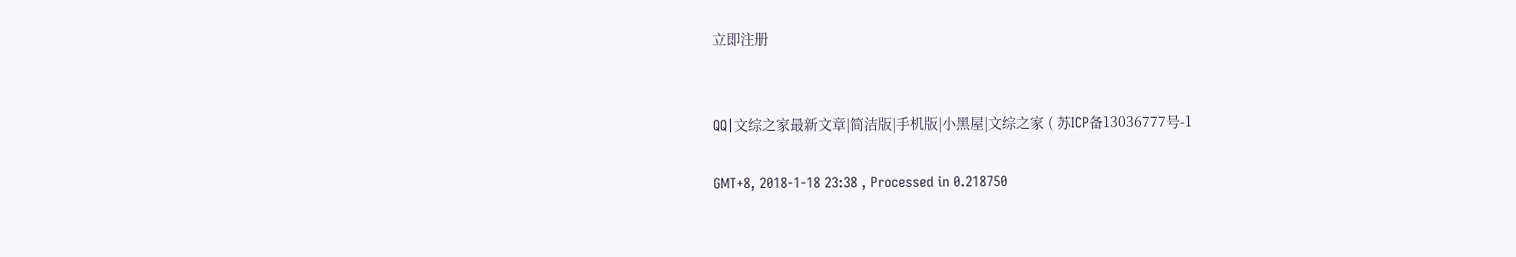立即注册


QQ|文综之家最新文章|简洁版|手机版|小黑屋|文综之家 ( 苏ICP备13036777号-1

GMT+8, 2018-1-18 23:38 , Processed in 0.218750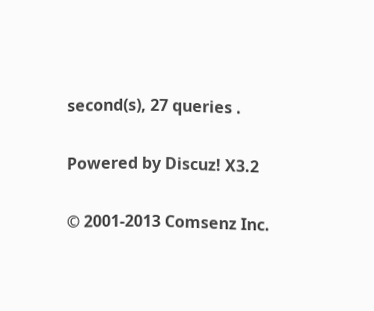second(s), 27 queries .

Powered by Discuz! X3.2

© 2001-2013 Comsenz Inc.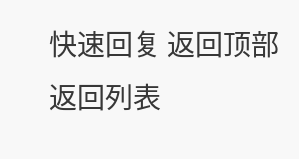快速回复 返回顶部 返回列表